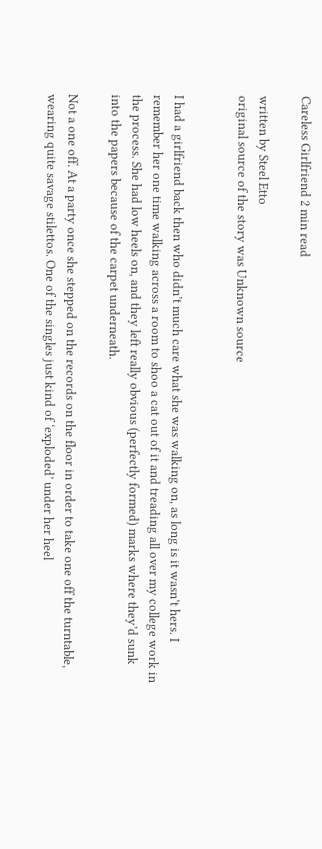Careless Girlfriend 2 min read

written by Steel Etto
original source of the story was Unknown source


I had a girlfriend back then who didn’t much care what she was walking on, as long is it wasn’t hers. I remember her one time walking across a room to shoo a cat out of it and treading all over my college work in the process. She had low heels on, and they left really obvious (perfectly formed) marks where they’d sunk into the papers because of the carpet underneath.

Not a one off. At a party once she stepped on the records on the floor in order to take one off the turntable, wearing quite savage stilettos. One of the singles just kind of ‘exploded’ under her heel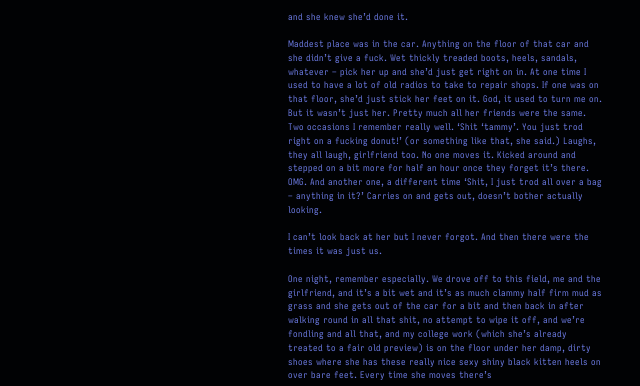and she knew she’d done it.

Maddest place was in the car. Anything on the floor of that car and she didn’t give a fuck. Wet thickly treaded boots, heels, sandals, whatever – pick her up and she’d just get right on in. At one time I used to have a lot of old radios to take to repair shops. If one was on that floor, she’d just stick her feet on it. God, it used to turn me on. But it wasn’t just her. Pretty much all her friends were the same. Two occasions I remember really well. ‘Shit ‘tammy’. You just trod right on a fucking donut!’ (or something like that, she said.) Laughs, they all laugh, girlfriend too. No one moves it. Kicked around and stepped on a bit more for half an hour once they forget it’s there. OMG. And another one, a different time ‘Shit, I just trod all over a bag – anything in it?’ Carries on and gets out, doesn’t bother actually looking.

I can’t look back at her but I never forgot. And then there were the times it was just us.

One night, remember especially. We drove off to this field, me and the girlfriend, and it’s a bit wet and it’s as much clammy half firm mud as grass and she gets out of the car for a bit and then back in after walking round in all that shit, no attempt to wipe it off, and we’re fondling and all that, and my college work (which she’s already treated to a fair old preview) is on the floor under her damp, dirty shoes where she has these really nice sexy shiny black kitten heels on over bare feet. Every time she moves there’s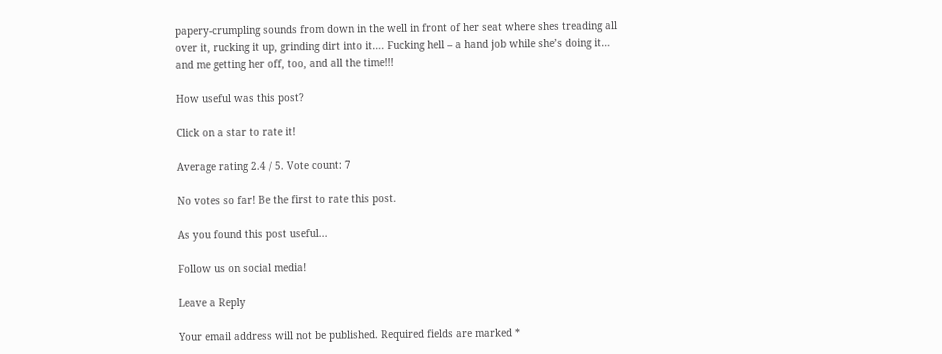papery-crumpling sounds from down in the well in front of her seat where shes treading all over it, rucking it up, grinding dirt into it…. Fucking hell – a hand job while she’s doing it… and me getting her off, too, and all the time!!!

How useful was this post?

Click on a star to rate it!

Average rating 2.4 / 5. Vote count: 7

No votes so far! Be the first to rate this post.

As you found this post useful...

Follow us on social media!

Leave a Reply

Your email address will not be published. Required fields are marked *